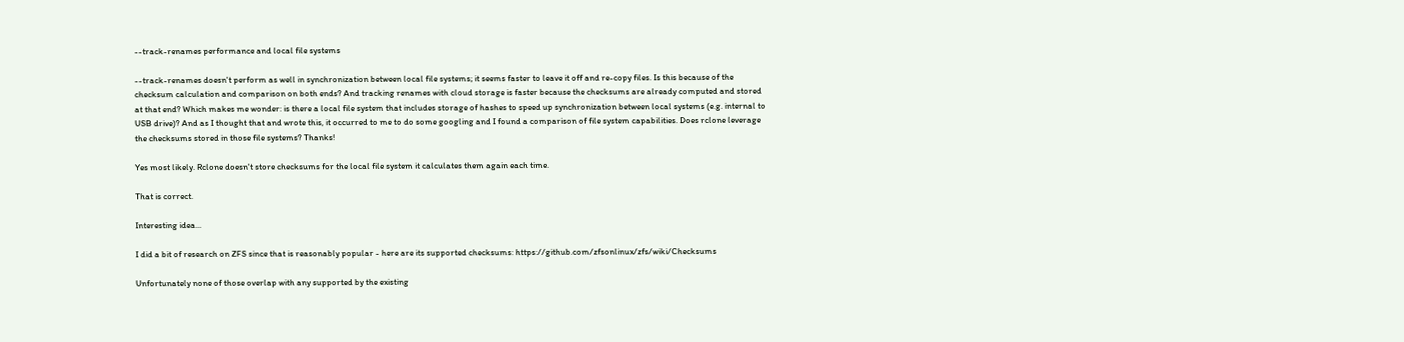--track-renames performance and local file systems

--track-renames doesn't perform as well in synchronization between local file systems; it seems faster to leave it off and re-copy files. Is this because of the checksum calculation and comparison on both ends? And tracking renames with cloud storage is faster because the checksums are already computed and stored at that end? Which makes me wonder: is there a local file system that includes storage of hashes to speed up synchronization between local systems (e.g. internal to USB drive)? And as I thought that and wrote this, it occurred to me to do some googling and I found a comparison of file system capabilities. Does rclone leverage the checksums stored in those file systems? Thanks!

Yes most likely. Rclone doesn't store checksums for the local file system it calculates them again each time.

That is correct.

Interesting idea...

I did a bit of research on ZFS since that is reasonably popular - here are its supported checksums: https://github.com/zfsonlinux/zfs/wiki/Checksums

Unfortunately none of those overlap with any supported by the existing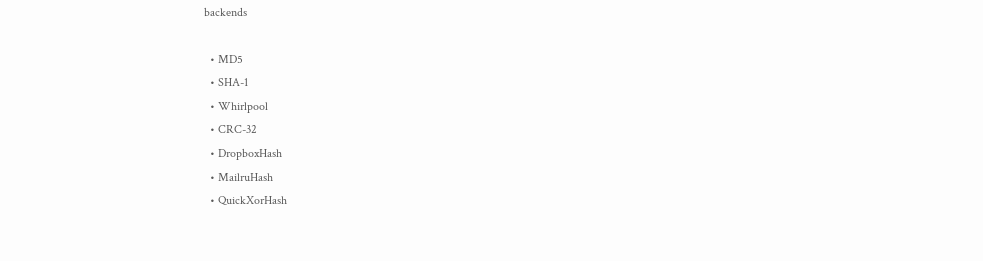backends

  • MD5
  • SHA-1
  • Whirlpool
  • CRC-32
  • DropboxHash
  • MailruHash
  • QuickXorHash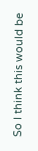So I think this would be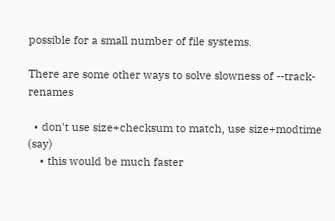possible for a small number of file systems.

There are some other ways to solve slowness of --track-renames

  • don't use size+checksum to match, use size+modtime (say)
    • this would be much faster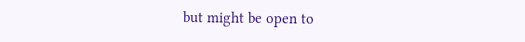but might be open to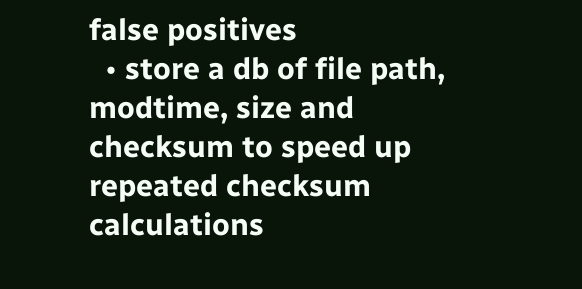false positives
  • store a db of file path, modtime, size and checksum to speed up repeated checksum calculations